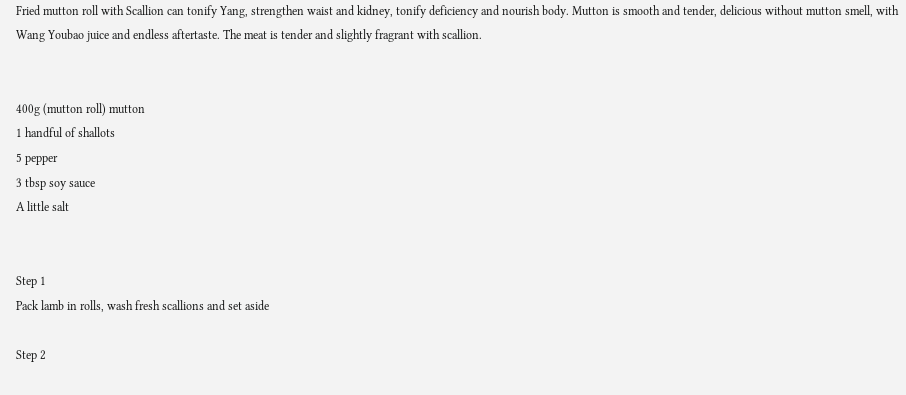Fried mutton roll with Scallion can tonify Yang, strengthen waist and kidney, tonify deficiency and nourish body. Mutton is smooth and tender, delicious without mutton smell, with Wang Youbao juice and endless aftertaste. The meat is tender and slightly fragrant with scallion.


400g (mutton roll) mutton
1 handful of shallots
5 pepper
3 tbsp soy sauce
A little salt


Step 1
Pack lamb in rolls, wash fresh scallions and set aside

Step 2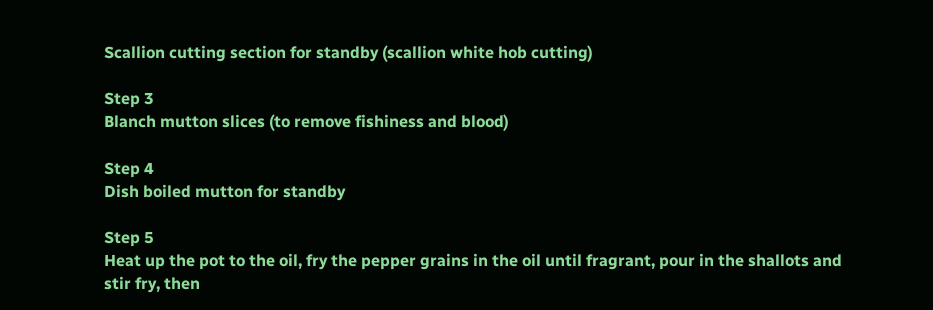Scallion cutting section for standby (scallion white hob cutting)

Step 3
Blanch mutton slices (to remove fishiness and blood)

Step 4
Dish boiled mutton for standby

Step 5
Heat up the pot to the oil, fry the pepper grains in the oil until fragrant, pour in the shallots and stir fry, then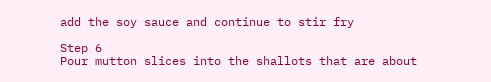add the soy sauce and continue to stir fry

Step 6
Pour mutton slices into the shallots that are about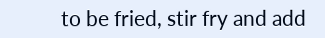to be fried, stir fry and add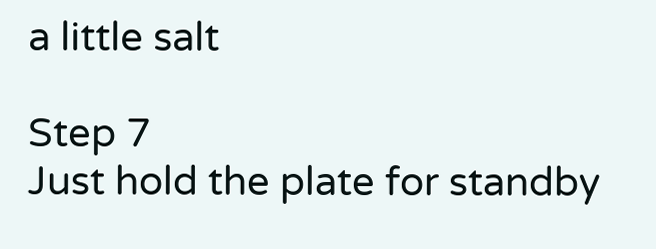a little salt

Step 7
Just hold the plate for standby